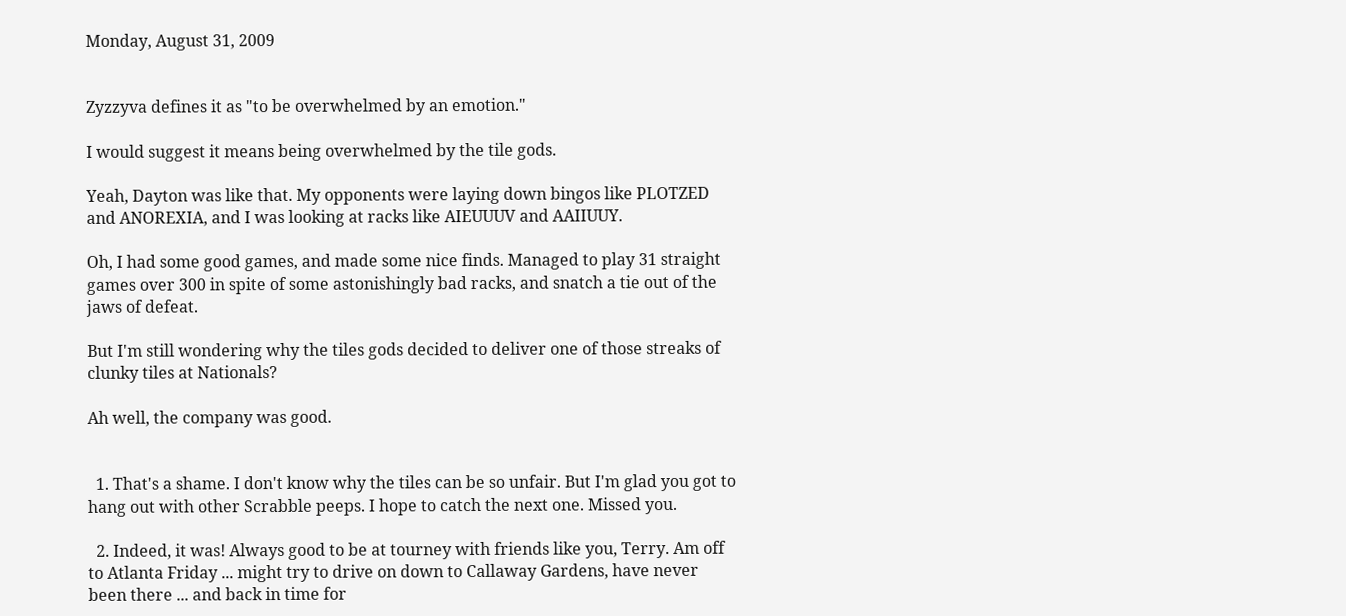Monday, August 31, 2009


Zyzzyva defines it as "to be overwhelmed by an emotion."

I would suggest it means being overwhelmed by the tile gods.

Yeah, Dayton was like that. My opponents were laying down bingos like PLOTZED and ANOREXIA, and I was looking at racks like AIEUUUV and AAIIUUY.

Oh, I had some good games, and made some nice finds. Managed to play 31 straight games over 300 in spite of some astonishingly bad racks, and snatch a tie out of the jaws of defeat.

But I'm still wondering why the tiles gods decided to deliver one of those streaks of clunky tiles at Nationals?

Ah well, the company was good.


  1. That's a shame. I don't know why the tiles can be so unfair. But I'm glad you got to hang out with other Scrabble peeps. I hope to catch the next one. Missed you.

  2. Indeed, it was! Always good to be at tourney with friends like you, Terry. Am off to Atlanta Friday ... might try to drive on down to Callaway Gardens, have never been there ... and back in time for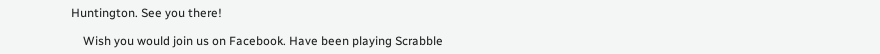Huntington. See you there!

    Wish you would join us on Facebook. Have been playing Scrabble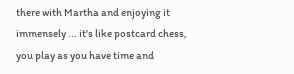there with Martha and enjoying it immensely ... it's like postcard chess, you play as you have time and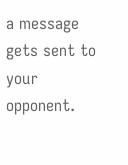a message gets sent to your opponent.